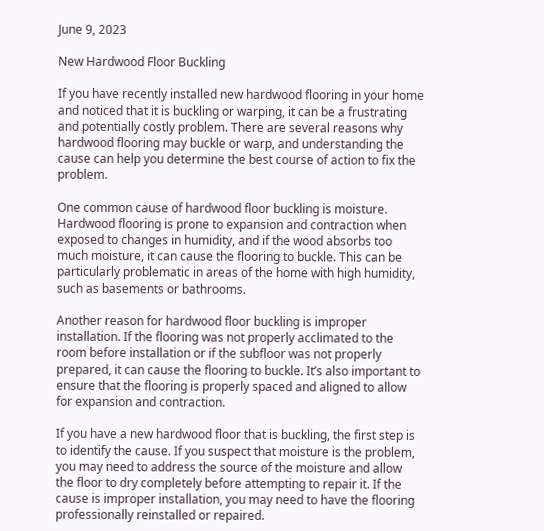June 9, 2023

New Hardwood Floor Buckling

If you have recently installed new hardwood flooring in your home and noticed that it is buckling or warping, it can be a frustrating and potentially costly problem. There are several reasons why hardwood flooring may buckle or warp, and understanding the cause can help you determine the best course of action to fix the problem.

One common cause of hardwood floor buckling is moisture. Hardwood flooring is prone to expansion and contraction when exposed to changes in humidity, and if the wood absorbs too much moisture, it can cause the flooring to buckle. This can be particularly problematic in areas of the home with high humidity, such as basements or bathrooms.

Another reason for hardwood floor buckling is improper installation. If the flooring was not properly acclimated to the room before installation or if the subfloor was not properly prepared, it can cause the flooring to buckle. It’s also important to ensure that the flooring is properly spaced and aligned to allow for expansion and contraction.

If you have a new hardwood floor that is buckling, the first step is to identify the cause. If you suspect that moisture is the problem, you may need to address the source of the moisture and allow the floor to dry completely before attempting to repair it. If the cause is improper installation, you may need to have the flooring professionally reinstalled or repaired.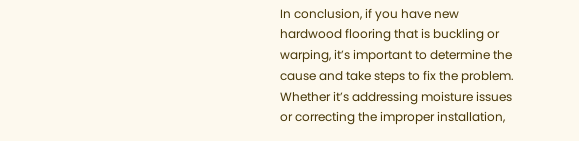In conclusion, if you have new hardwood flooring that is buckling or warping, it’s important to determine the cause and take steps to fix the problem. Whether it’s addressing moisture issues or correcting the improper installation,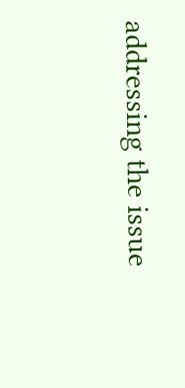addressing the issue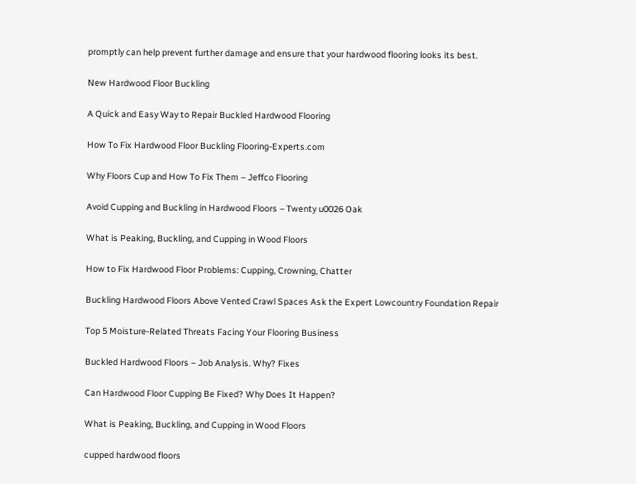promptly can help prevent further damage and ensure that your hardwood flooring looks its best.

New Hardwood Floor Buckling

A Quick and Easy Way to Repair Buckled Hardwood Flooring

How To Fix Hardwood Floor Buckling Flooring-Experts.com

Why Floors Cup and How To Fix Them – Jeffco Flooring

Avoid Cupping and Buckling in Hardwood Floors – Twenty u0026 Oak

What is Peaking, Buckling, and Cupping in Wood Floors

How to Fix Hardwood Floor Problems: Cupping, Crowning, Chatter

Buckling Hardwood Floors Above Vented Crawl Spaces Ask the Expert Lowcountry Foundation Repair

Top 5 Moisture-Related Threats Facing Your Flooring Business

Buckled Hardwood Floors – Job Analysis. Why? Fixes

Can Hardwood Floor Cupping Be Fixed? Why Does It Happen?

What is Peaking, Buckling, and Cupping in Wood Floors

cupped hardwood floors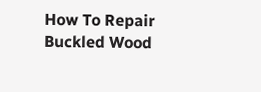How To Repair Buckled Wood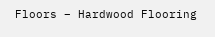Floors – Hardwood Flooring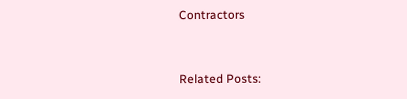Contractors


Related Posts: